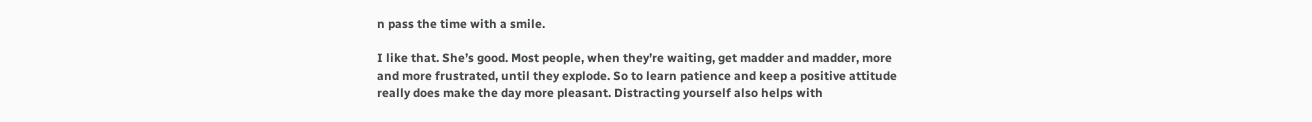n pass the time with a smile.

I like that. She’s good. Most people, when they’re waiting, get madder and madder, more and more frustrated, until they explode. So to learn patience and keep a positive attitude really does make the day more pleasant. Distracting yourself also helps with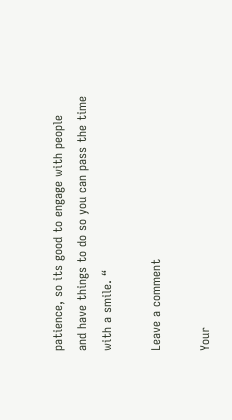patience, so its good to engage with people and have things to do so you can pass the time with a smile. “

Leave a comment

Your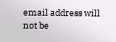email address will not be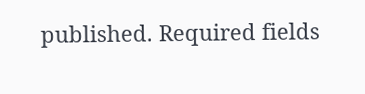published. Required fields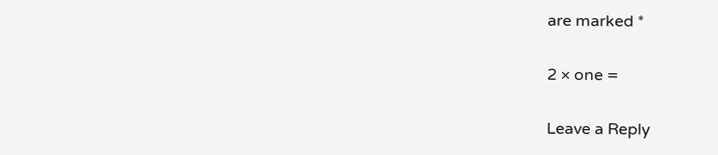are marked *

2 × one =

Leave a Reply